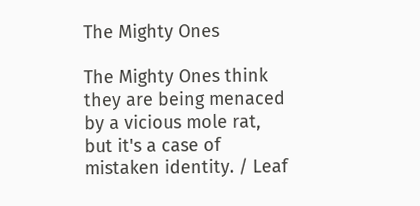The Mighty Ones

The Mighty Ones think they are being menaced by a vicious mole rat, but it's a case of mistaken identity. / Leaf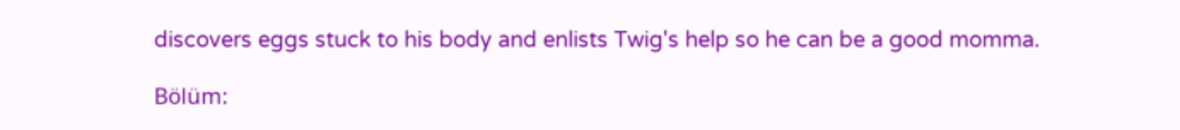discovers eggs stuck to his body and enlists Twig's help so he can be a good momma.

Bölüm: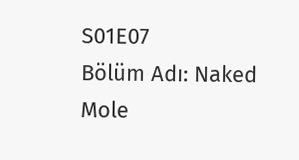S01E07
Bölüm Adı: Naked Mole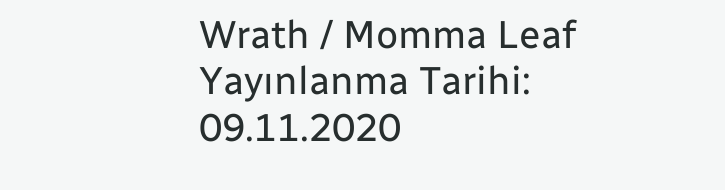Wrath / Momma Leaf
Yayınlanma Tarihi: 09.11.2020